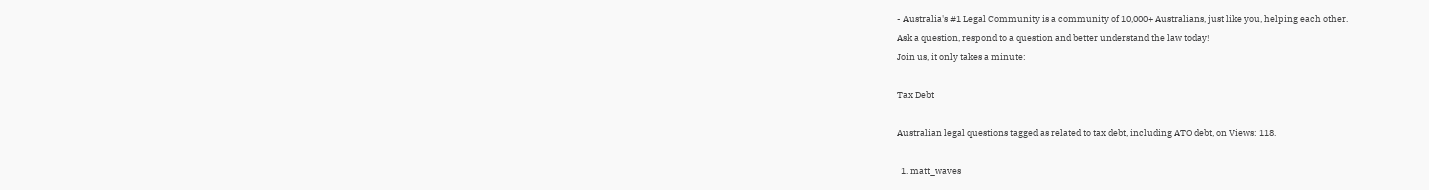- Australia's #1 Legal Community is a community of 10,000+ Australians, just like you, helping each other.
Ask a question, respond to a question and better understand the law today!
Join us, it only takes a minute:

Tax Debt

Australian legal questions tagged as related to tax debt, including ATO debt, on Views: 118.

  1. matt_waves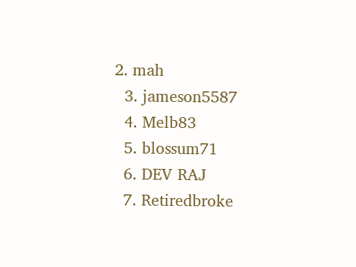2. mah
  3. jameson5587
  4. Melb83
  5. blossum71
  6. DEV RAJ
  7. Retiredbroke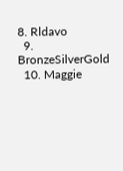8. Rldavo
  9. BronzeSilverGold
  10. Maggie